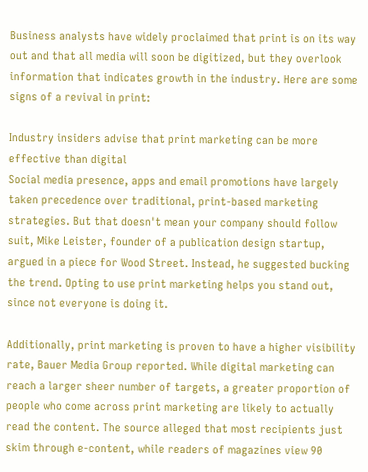Business analysts have widely proclaimed that print is on its way out and that all media will soon be digitized, but they overlook information that indicates growth in the industry. Here are some signs of a revival in print:

Industry insiders advise that print marketing can be more effective than digital
Social media presence, apps and email promotions have largely taken precedence over traditional, print-based marketing strategies. But that doesn't mean your company should follow suit, Mike Leister, founder of a publication design startup, argued in a piece for Wood Street. Instead, he suggested bucking the trend. Opting to use print marketing helps you stand out, since not everyone is doing it.

Additionally, print marketing is proven to have a higher visibility rate, Bauer Media Group reported. While digital marketing can reach a larger sheer number of targets, a greater proportion of people who come across print marketing are likely to actually read the content. The source alleged that most recipients just skim through e-content, while readers of magazines view 90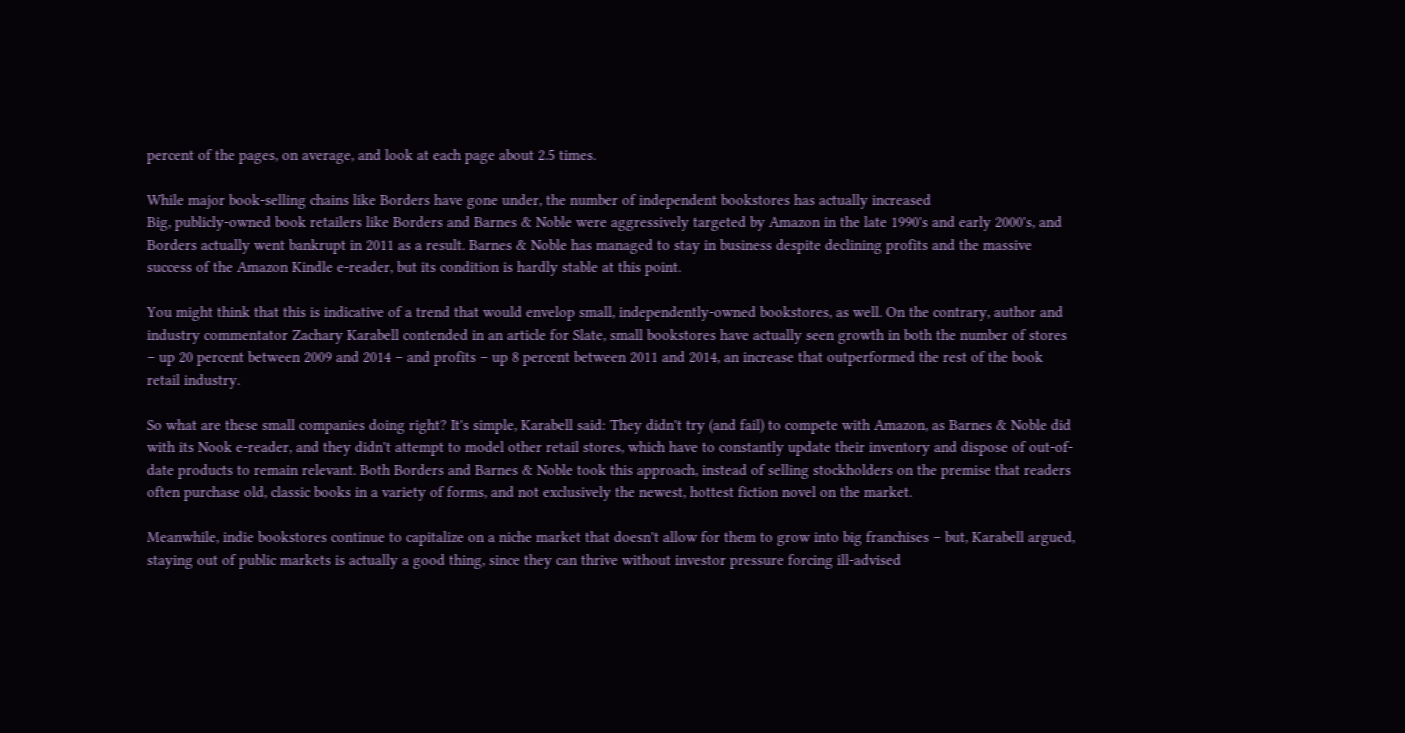percent of the pages, on average, and look at each page about 2.5 times.

While major book-selling chains like Borders have gone under, the number of independent bookstores has actually increased
Big, publicly-owned book retailers like Borders and Barnes & Noble were aggressively targeted by Amazon in the late 1990's and early 2000's, and Borders actually went bankrupt in 2011 as a result. Barnes & Noble has managed to stay in business despite declining profits and the massive success of the Amazon Kindle e-reader, but its condition is hardly stable at this point.

You might think that this is indicative of a trend that would envelop small, independently-owned bookstores, as well. On the contrary, author and industry commentator Zachary Karabell contended in an article for Slate, small bookstores have actually seen growth in both the number of stores – up 20 percent between 2009 and 2014 – and profits – up 8 percent between 2011 and 2014, an increase that outperformed the rest of the book retail industry.

So what are these small companies doing right? It's simple, Karabell said: They didn't try (and fail) to compete with Amazon, as Barnes & Noble did with its Nook e-reader, and they didn't attempt to model other retail stores, which have to constantly update their inventory and dispose of out-of-date products to remain relevant. Both Borders and Barnes & Noble took this approach, instead of selling stockholders on the premise that readers often purchase old, classic books in a variety of forms, and not exclusively the newest, hottest fiction novel on the market.

Meanwhile, indie bookstores continue to capitalize on a niche market that doesn't allow for them to grow into big franchises – but, Karabell argued, staying out of public markets is actually a good thing, since they can thrive without investor pressure forcing ill-advised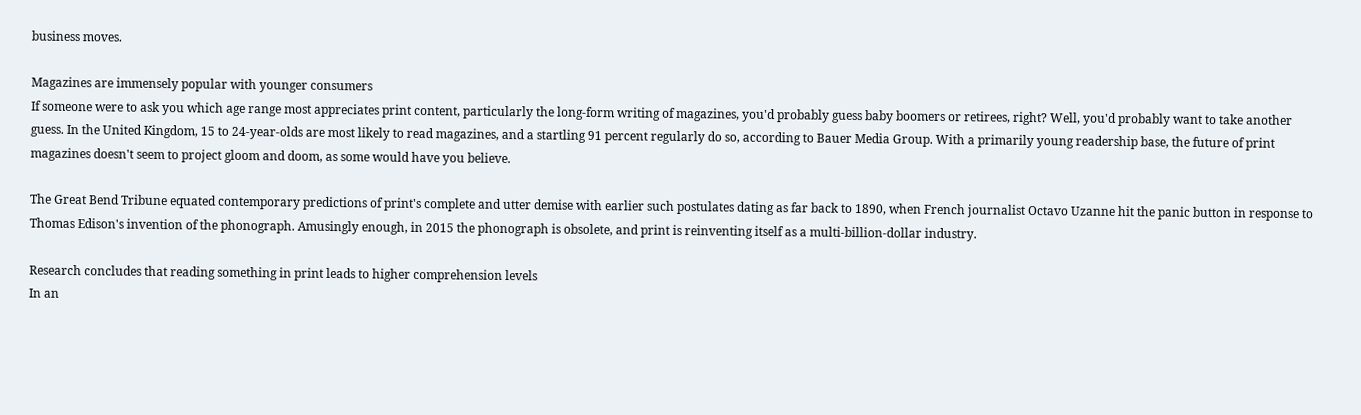business moves.

Magazines are immensely popular with younger consumers
If someone were to ask you which age range most appreciates print content, particularly the long-form writing of magazines, you'd probably guess baby boomers or retirees, right? Well, you'd probably want to take another guess. In the United Kingdom, 15 to 24-year-olds are most likely to read magazines, and a startling 91 percent regularly do so, according to Bauer Media Group. With a primarily young readership base, the future of print magazines doesn't seem to project gloom and doom, as some would have you believe.

The Great Bend Tribune equated contemporary predictions of print's complete and utter demise with earlier such postulates dating as far back to 1890, when French journalist Octavo Uzanne hit the panic button in response to Thomas Edison's invention of the phonograph. Amusingly enough, in 2015 the phonograph is obsolete, and print is reinventing itself as a multi-billion-dollar industry.

Research concludes that reading something in print leads to higher comprehension levels
In an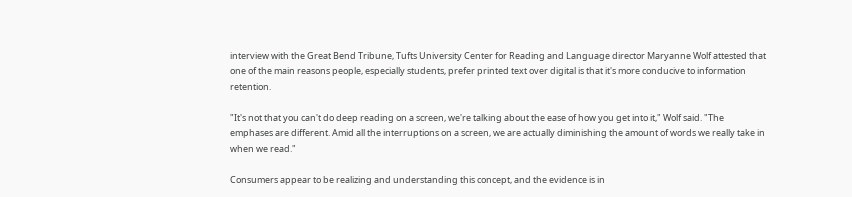interview with the Great Bend Tribune, Tufts University Center for Reading and Language director Maryanne Wolf attested that one of the main reasons people, especially students, prefer printed text over digital is that it's more conducive to information retention.

"It's not that you can't do deep reading on a screen, we're talking about the ease of how you get into it," Wolf said. "The emphases are different. Amid all the interruptions on a screen, we are actually diminishing the amount of words we really take in when we read."

Consumers appear to be realizing and understanding this concept, and the evidence is in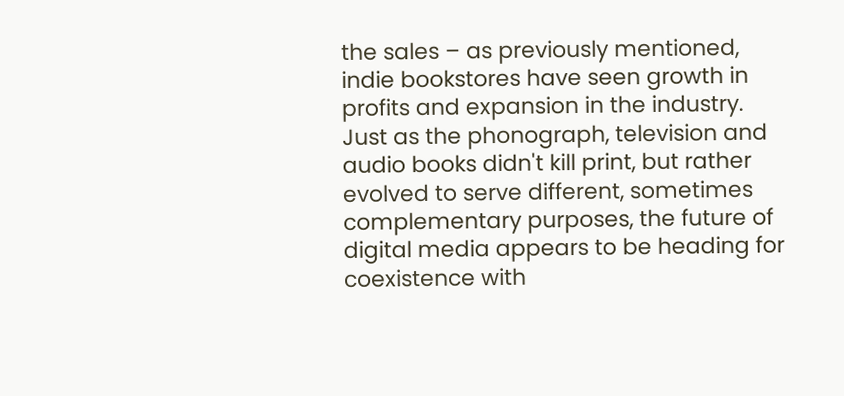the sales – as previously mentioned, indie bookstores have seen growth in profits and expansion in the industry. Just as the phonograph, television and audio books didn't kill print, but rather evolved to serve different, sometimes complementary purposes, the future of digital media appears to be heading for coexistence with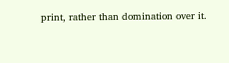print, rather than domination over it.